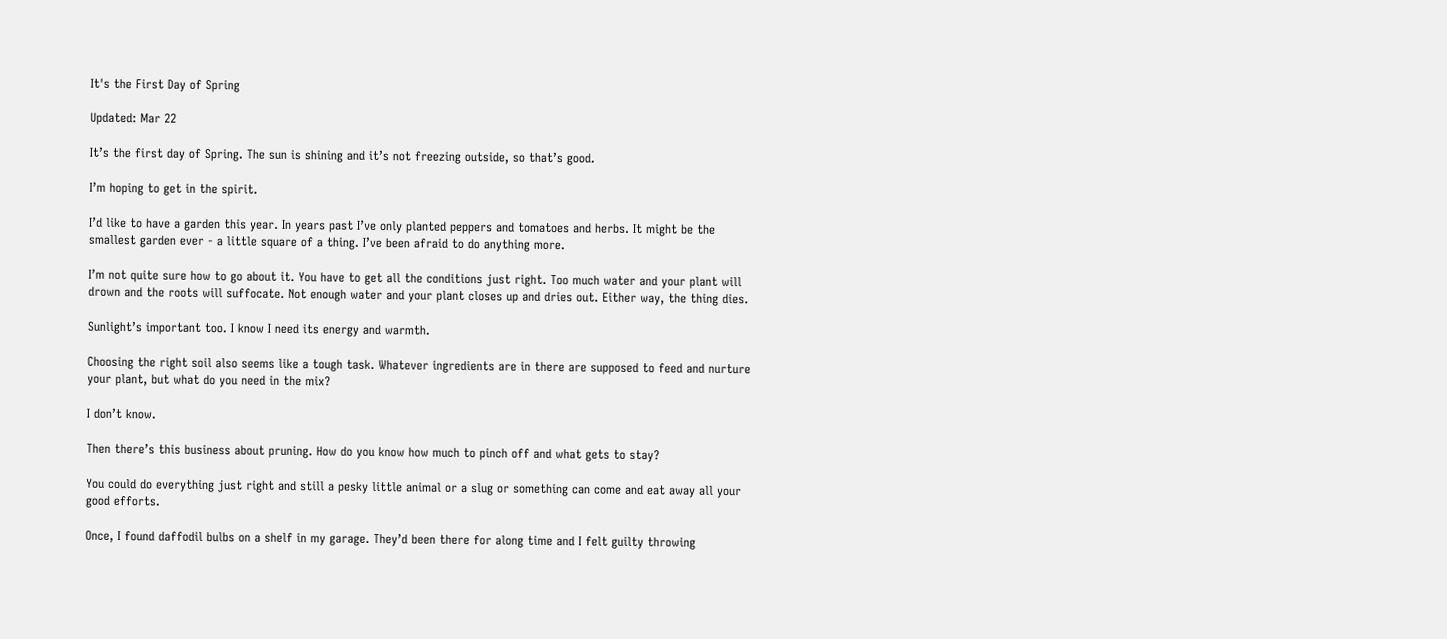It's the First Day of Spring

Updated: Mar 22

It’s the first day of Spring. The sun is shining and it’s not freezing outside, so that’s good.

I’m hoping to get in the spirit.

I’d like to have a garden this year. In years past I’ve only planted peppers and tomatoes and herbs. It might be the smallest garden ever - a little square of a thing. I’ve been afraid to do anything more.

I’m not quite sure how to go about it. You have to get all the conditions just right. Too much water and your plant will drown and the roots will suffocate. Not enough water and your plant closes up and dries out. Either way, the thing dies.

Sunlight’s important too. I know I need its energy and warmth.

Choosing the right soil also seems like a tough task. Whatever ingredients are in there are supposed to feed and nurture your plant, but what do you need in the mix?

I don’t know.

Then there’s this business about pruning. How do you know how much to pinch off and what gets to stay?

You could do everything just right and still a pesky little animal or a slug or something can come and eat away all your good efforts.

Once, I found daffodil bulbs on a shelf in my garage. They’d been there for along time and I felt guilty throwing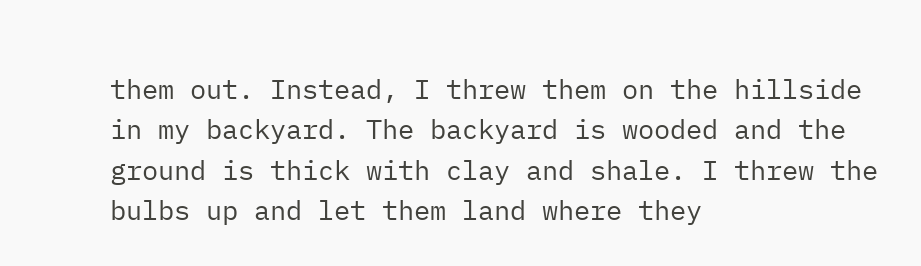them out. Instead, I threw them on the hillside in my backyard. The backyard is wooded and the ground is thick with clay and shale. I threw the bulbs up and let them land where they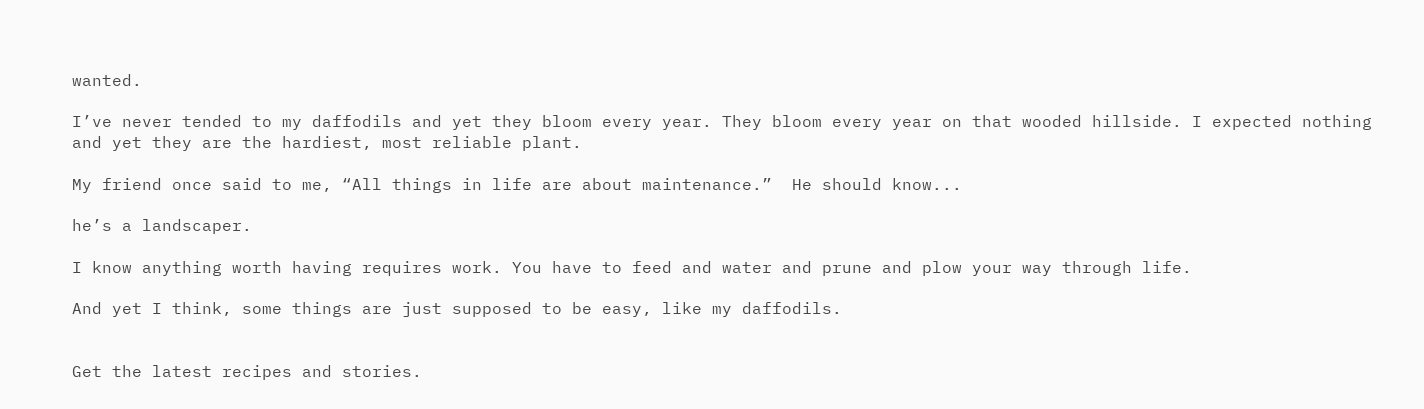wanted.

I’ve never tended to my daffodils and yet they bloom every year. They bloom every year on that wooded hillside. I expected nothing and yet they are the hardiest, most reliable plant.

My friend once said to me, “All things in life are about maintenance.”  He should know...

he’s a landscaper.

I know anything worth having requires work. You have to feed and water and prune and plow your way through life.

And yet I think, some things are just supposed to be easy, like my daffodils.


Get the latest recipes and stories.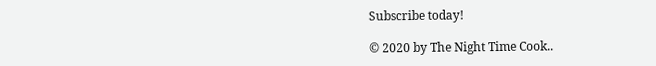Subscribe today!

© 2020 by The Night Time Cook..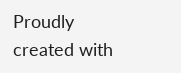Proudly created with